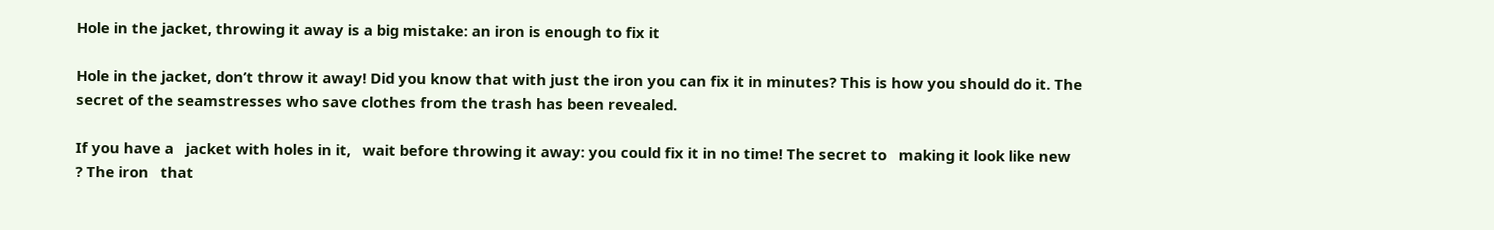Hole in the jacket, throwing it away is a big mistake: an iron is enough to fix it

Hole in the jacket, don’t throw it away! Did you know that with just the iron you can fix it in minutes? This is how you should do it. The secret of the seamstresses who save clothes from the trash has been revealed.

If you have a   jacket with holes in it,   wait before throwing it away: you could fix it in no time! The secret to   making it look like new   ? The iron   that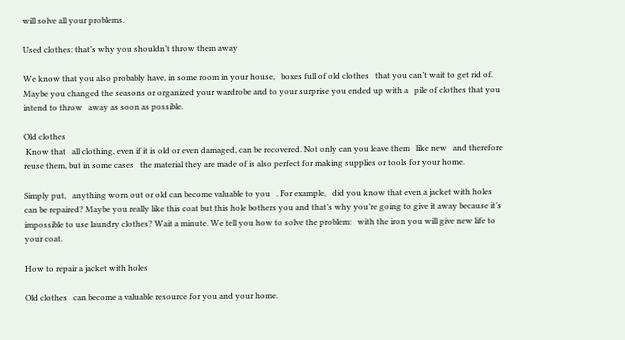will solve all your problems.

Used clothes: that’s why you shouldn’t throw them away

We know that you also probably have, in some room in your house,   boxes full of old clothes   that you can’t wait to get rid of. Maybe you changed the seasons or organized your wardrobe and to your surprise you ended up with a   pile of clothes that you intend to throw   away as soon as possible.

Old clothes
 Know that   all clothing, even if it is old or even damaged, can be recovered. Not only can you leave them   like new   and therefore reuse them, but in some cases   the material they are made of is also perfect for making supplies or tools for your home.

Simply put,   anything worn out or old can become valuable to you   . For example,   did you know that even a jacket with holes can be repaired? Maybe you really like this coat but this hole bothers you and that’s why you’re going to give it away because it’s impossible to use laundry clothes? Wait a minute. We tell you how to solve the problem:   with the iron you will give new life to your coat.

How to repair a jacket with holes

Old clothes   can become a valuable resource for you and your home.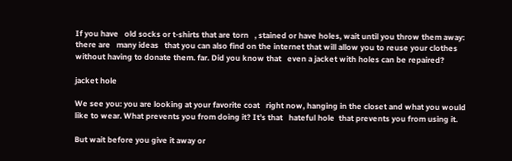If you have   old socks or t-shirts that are torn   , stained or have holes, wait until you throw them away: there are   many ideas   that you can also find on the internet that will allow you to reuse your clothes without having to donate them. far. Did you know that   even a jacket with holes can be repaired?

jacket hole

We see you: you are looking at your favorite coat   right now, hanging in the closet and what you would like to wear. What prevents you from doing it? It’s that   hateful hole  that prevents you from using it.

But wait before you give it away or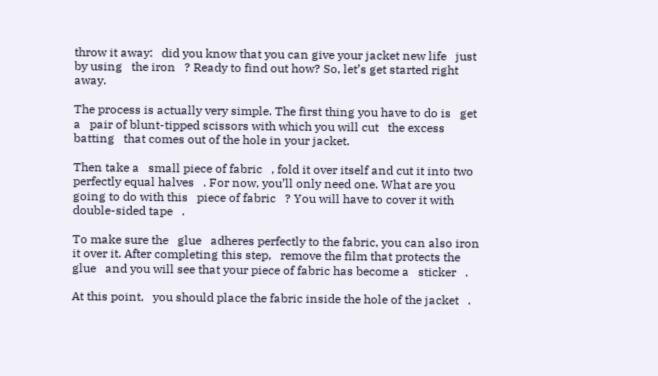throw it away:   did you know that you can give your jacket new life   just by using   the iron   ? Ready to find out how? So, let’s get started right away.

The process is actually very simple. The first thing you have to do is   get a   pair of blunt-tipped scissors with which you will cut   the excess batting   that comes out of the hole in your jacket.

Then take a   small piece of fabric   , fold it over itself and cut it into two   perfectly equal halves   . For now, you’ll only need one. What are you going to do with this   piece of fabric   ? You will have to cover it with   double-sided tape   .

To make sure the   glue   adheres perfectly to the fabric, you can also iron it over it. After completing this step,   remove the film that protects the glue   and you will see that your piece of fabric has become a   sticker   .

At this point,   you should place the fabric inside the hole of the jacket   .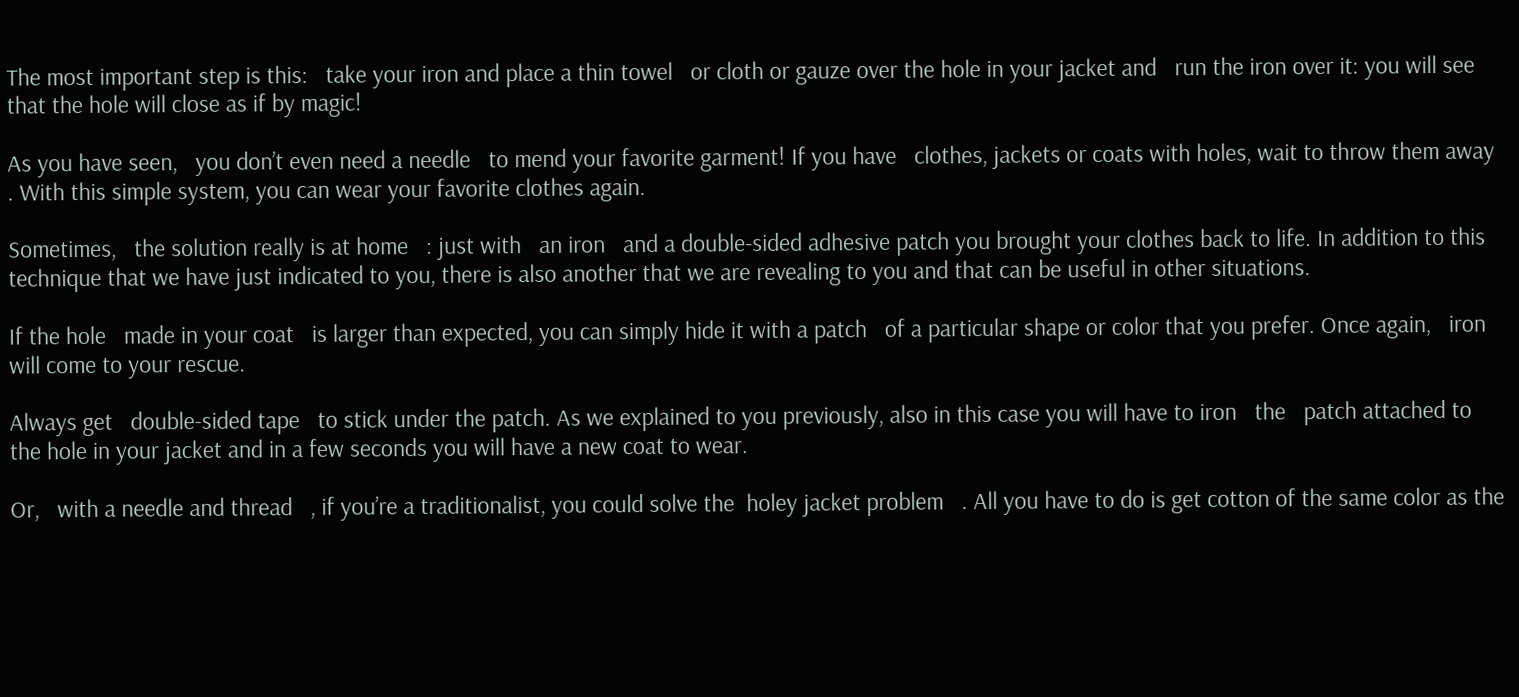The most important step is this:   take your iron and place a thin towel   or cloth or gauze over the hole in your jacket and   run the iron over it: you will see that the hole will close as if by magic!

As you have seen,   you don’t even need a needle   to mend your favorite garment! If you have   clothes, jackets or coats with holes, wait to throw them away   . With this simple system, you can wear your favorite clothes again.

Sometimes,   the solution really is at home   : just with   an iron   and a double-sided adhesive patch you brought your clothes back to life. In addition to this technique that we have just indicated to you, there is also another that we are revealing to you and that can be useful in other situations.

If the hole   made in your coat   is larger than expected, you can simply hide it with a patch   of a particular shape or color that you prefer. Once again,   iron will come to your rescue.

Always get   double-sided tape   to stick under the patch. As we explained to you previously, also in this case you will have to iron   the   patch attached to the hole in your jacket and in a few seconds you will have a new coat to wear.

Or,   with a needle and thread   , if you’re a traditionalist, you could solve the  holey jacket problem   . All you have to do is get cotton of the same color as the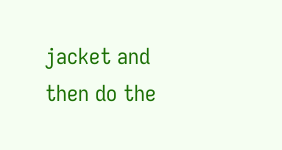jacket and then do the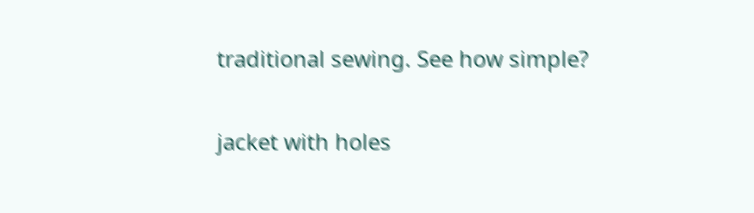traditional sewing. See how simple?

jacket with holes